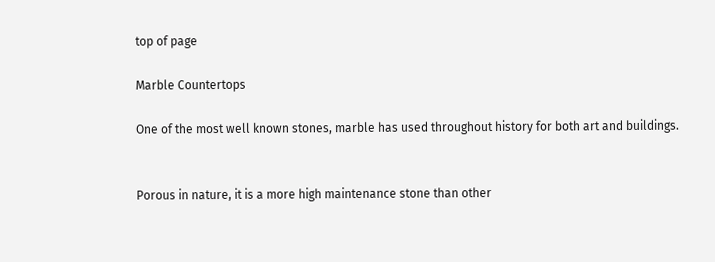top of page

Marble Countertops

One of the most well known stones, marble has used throughout history for both art and buildings.


Porous in nature, it is a more high maintenance stone than other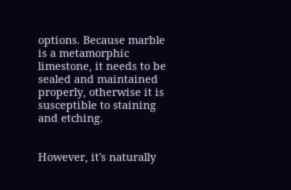options. Because marble is a metamorphic limestone, it needs to be sealed and maintained properly, otherwise it is susceptible to staining and etching.


However, it's naturally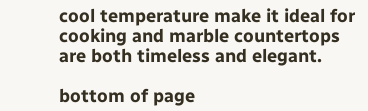cool temperature make it ideal for cooking and marble countertops are both timeless and elegant.

bottom of page